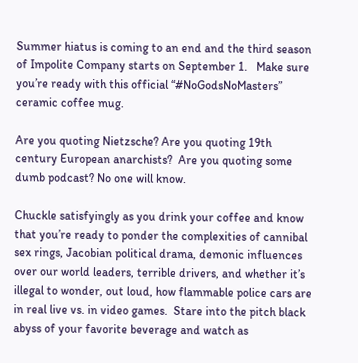Summer hiatus is coming to an end and the third season of Impolite Company starts on September 1.   Make sure you’re ready with this official “#NoGodsNoMasters” ceramic coffee mug.

Are you quoting Nietzsche? Are you quoting 19th century European anarchists?  Are you quoting some dumb podcast? No one will know.

Chuckle satisfyingly as you drink your coffee and know that you’re ready to ponder the complexities of cannibal sex rings, Jacobian political drama, demonic influences over our world leaders, terrible drivers, and whether it’s illegal to wonder, out loud, how flammable police cars are in real live vs. in video games.  Stare into the pitch black abyss of your favorite beverage and watch as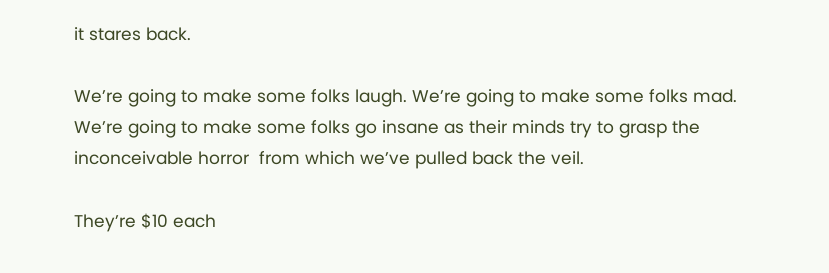it stares back.

We’re going to make some folks laugh. We’re going to make some folks mad.  We’re going to make some folks go insane as their minds try to grasp the inconceivable horror  from which we’ve pulled back the veil.

They’re $10 each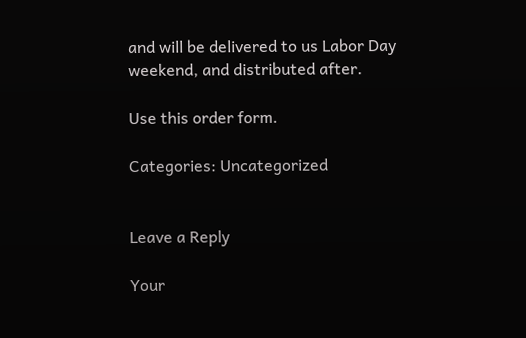and will be delivered to us Labor Day weekend, and distributed after.

Use this order form.

Categories: Uncategorized


Leave a Reply

Your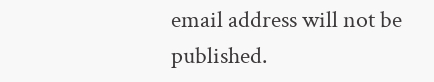email address will not be published.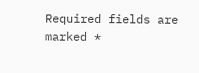Required fields are marked *